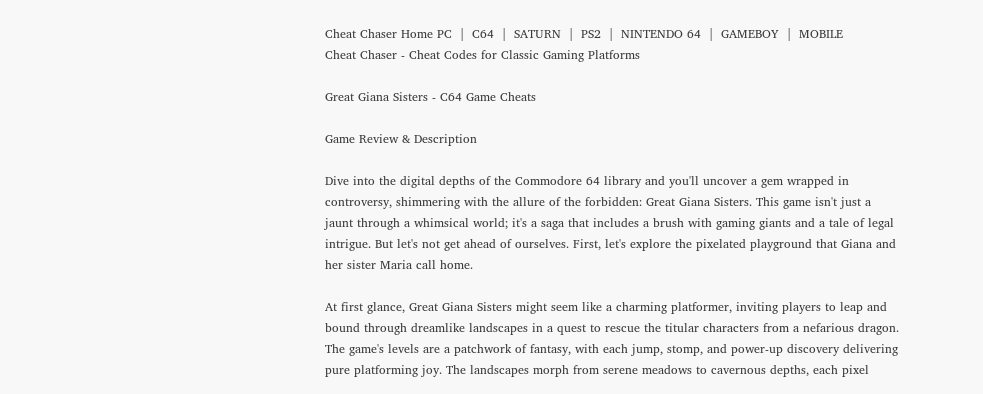Cheat Chaser Home PC  |  C64  |  SATURN  |  PS2  |  NINTENDO 64  |  GAMEBOY  |  MOBILE
Cheat Chaser - Cheat Codes for Classic Gaming Platforms

Great Giana Sisters - C64 Game Cheats

Game Review & Description

Dive into the digital depths of the Commodore 64 library and you'll uncover a gem wrapped in controversy, shimmering with the allure of the forbidden: Great Giana Sisters. This game isn't just a jaunt through a whimsical world; it's a saga that includes a brush with gaming giants and a tale of legal intrigue. But let's not get ahead of ourselves. First, let's explore the pixelated playground that Giana and her sister Maria call home.

At first glance, Great Giana Sisters might seem like a charming platformer, inviting players to leap and bound through dreamlike landscapes in a quest to rescue the titular characters from a nefarious dragon. The game's levels are a patchwork of fantasy, with each jump, stomp, and power-up discovery delivering pure platforming joy. The landscapes morph from serene meadows to cavernous depths, each pixel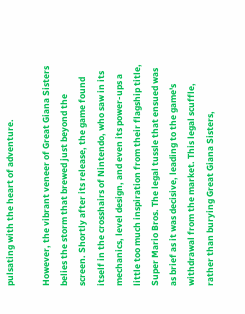pulsating with the heart of adventure.

However, the vibrant veneer of Great Giana Sisters belies the storm that brewed just beyond the screen. Shortly after its release, the game found itself in the crosshairs of Nintendo, who saw in its mechanics, level design, and even its power-ups a little too much inspiration from their flagship title, Super Mario Bros. The legal tussle that ensued was as brief as it was decisive, leading to the game's withdrawal from the market. This legal scuffle, rather than burying Great Giana Sisters,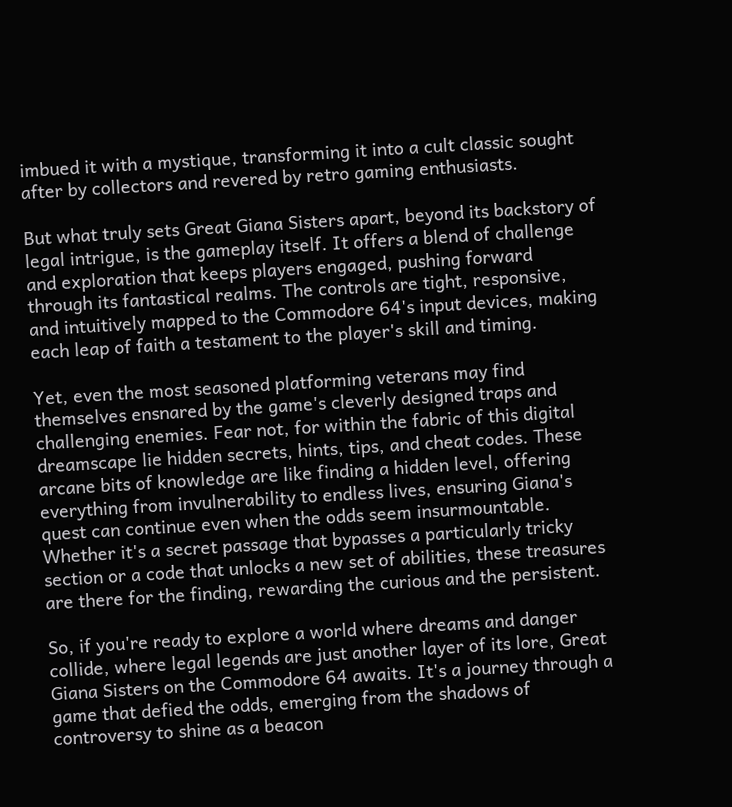imbued it with a mystique, transforming it into a cult classic sought after by collectors and revered by retro gaming enthusiasts.

But what truly sets Great Giana Sisters apart, beyond its backstory of legal intrigue, is the gameplay itself. It offers a blend of challenge and exploration that keeps players engaged, pushing forward through its fantastical realms. The controls are tight, responsive, and intuitively mapped to the Commodore 64's input devices, making each leap of faith a testament to the player's skill and timing.

Yet, even the most seasoned platforming veterans may find themselves ensnared by the game's cleverly designed traps and challenging enemies. Fear not, for within the fabric of this digital dreamscape lie hidden secrets, hints, tips, and cheat codes. These arcane bits of knowledge are like finding a hidden level, offering everything from invulnerability to endless lives, ensuring Giana's quest can continue even when the odds seem insurmountable. Whether it's a secret passage that bypasses a particularly tricky section or a code that unlocks a new set of abilities, these treasures are there for the finding, rewarding the curious and the persistent.

So, if you're ready to explore a world where dreams and danger collide, where legal legends are just another layer of its lore, Great Giana Sisters on the Commodore 64 awaits. It's a journey through a game that defied the odds, emerging from the shadows of controversy to shine as a beacon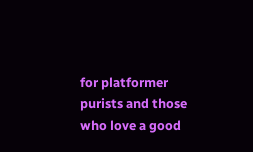for platformer purists and those who love a good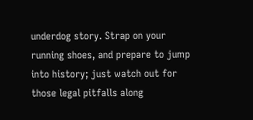underdog story. Strap on your running shoes, and prepare to jump into history; just watch out for those legal pitfalls along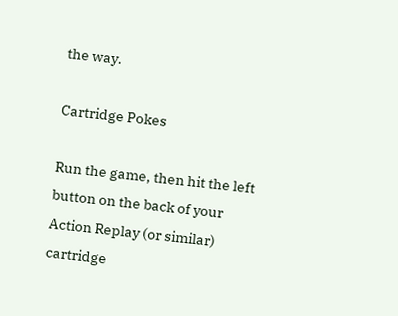the way.

Cartridge Pokes

Run the game, then hit the left button on the back of your Action Replay (or similar) cartridge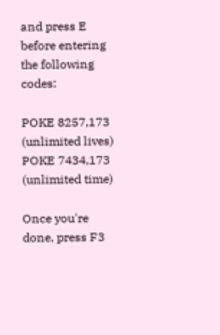and press E before entering the following codes:

POKE 8257,173 (unlimited lives)
POKE 7434,173 (unlimited time)

Once you're done, press F3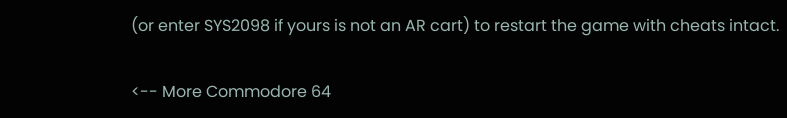(or enter SYS2098 if yours is not an AR cart) to restart the game with cheats intact.

<-- More Commodore 64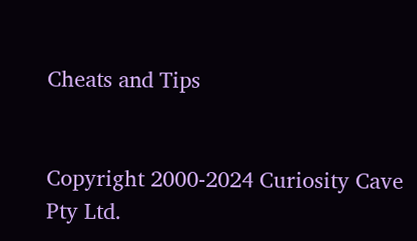Cheats and Tips


Copyright 2000-2024 Curiosity Cave Pty Ltd.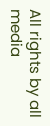All rights by all media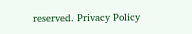reserved. Privacy Policy